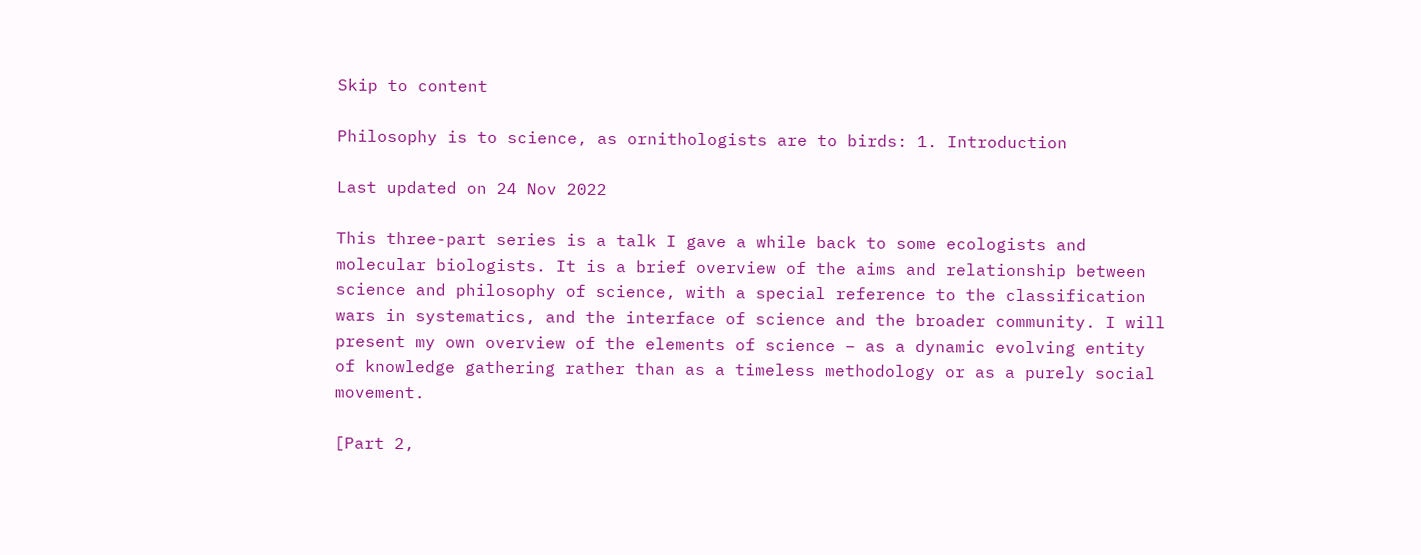Skip to content

Philosophy is to science, as ornithologists are to birds: 1. Introduction

Last updated on 24 Nov 2022

This three-part series is a talk I gave a while back to some ecologists and molecular biologists. It is a brief overview of the aims and relationship between science and philosophy of science, with a special reference to the classification wars in systematics, and the interface of science and the broader community. I will present my own overview of the elements of science – as a dynamic evolving entity of knowledge gathering rather than as a timeless methodology or as a purely social movement.

[Part 2,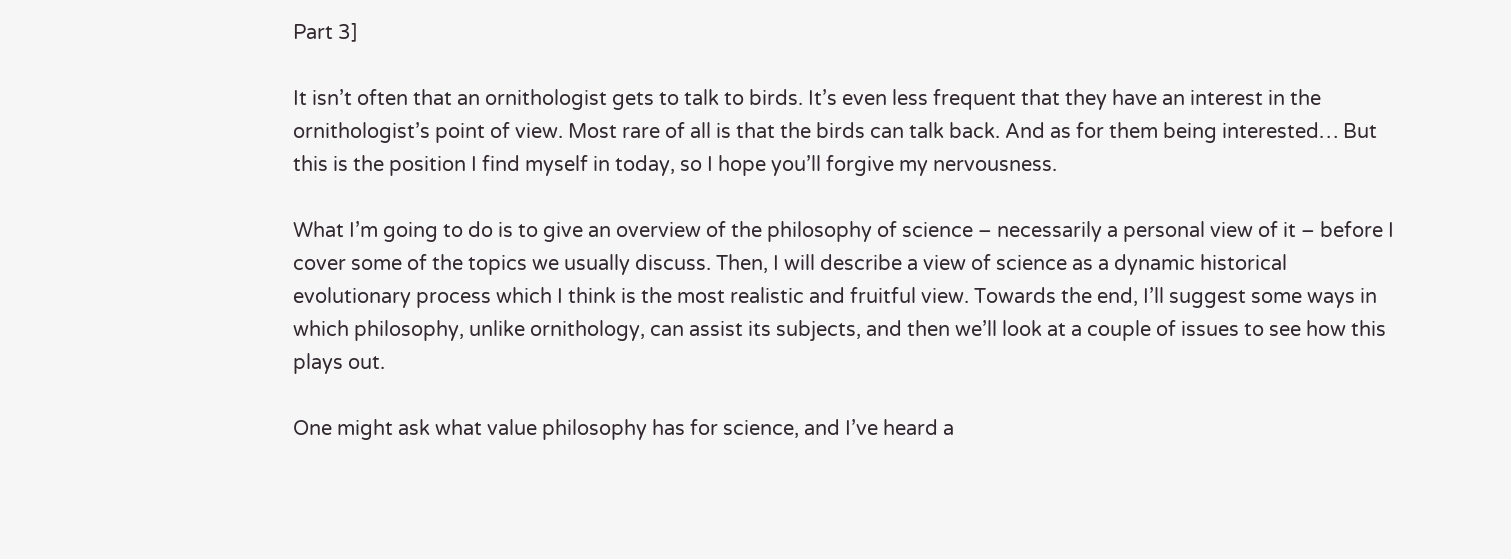Part 3]

It isn’t often that an ornithologist gets to talk to birds. It’s even less frequent that they have an interest in the ornithologist’s point of view. Most rare of all is that the birds can talk back. And as for them being interested… But this is the position I find myself in today, so I hope you’ll forgive my nervousness.

What I’m going to do is to give an overview of the philosophy of science – necessarily a personal view of it – before I cover some of the topics we usually discuss. Then, I will describe a view of science as a dynamic historical evolutionary process which I think is the most realistic and fruitful view. Towards the end, I’ll suggest some ways in which philosophy, unlike ornithology, can assist its subjects, and then we’ll look at a couple of issues to see how this plays out.

One might ask what value philosophy has for science, and I’ve heard a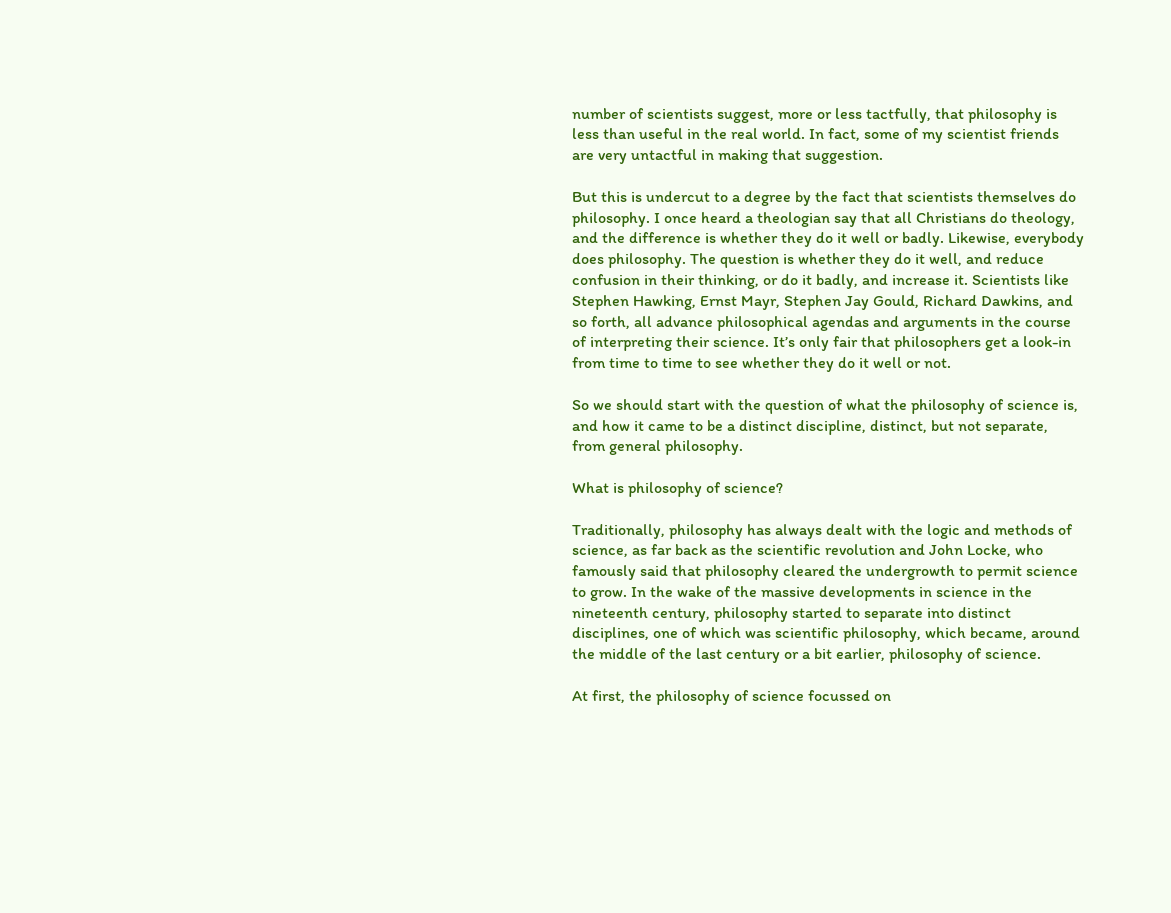number of scientists suggest, more or less tactfully, that philosophy is less than useful in the real world. In fact, some of my scientist friends are very untactful in making that suggestion.

But this is undercut to a degree by the fact that scientists themselves do philosophy. I once heard a theologian say that all Christians do theology, and the difference is whether they do it well or badly. Likewise, everybody does philosophy. The question is whether they do it well, and reduce confusion in their thinking, or do it badly, and increase it. Scientists like Stephen Hawking, Ernst Mayr, Stephen Jay Gould, Richard Dawkins, and so forth, all advance philosophical agendas and arguments in the course of interpreting their science. It’s only fair that philosophers get a look-in from time to time to see whether they do it well or not.

So we should start with the question of what the philosophy of science is, and how it came to be a distinct discipline, distinct, but not separate, from general philosophy.

What is philosophy of science?

Traditionally, philosophy has always dealt with the logic and methods of science, as far back as the scientific revolution and John Locke, who famously said that philosophy cleared the undergrowth to permit science to grow. In the wake of the massive developments in science in the nineteenth century, philosophy started to separate into distinct disciplines, one of which was scientific philosophy, which became, around the middle of the last century or a bit earlier, philosophy of science.

At first, the philosophy of science focussed on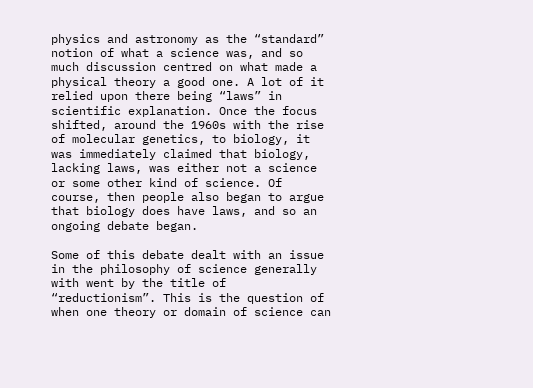physics and astronomy as the “standard” notion of what a science was, and so much discussion centred on what made a physical theory a good one. A lot of it relied upon there being “laws” in scientific explanation. Once the focus shifted, around the 1960s with the rise of molecular genetics, to biology, it was immediately claimed that biology, lacking laws, was either not a science or some other kind of science. Of course, then people also began to argue that biology does have laws, and so an ongoing debate began.

Some of this debate dealt with an issue in the philosophy of science generally with went by the title of “reductionism”. This is the question of when one theory or domain of science can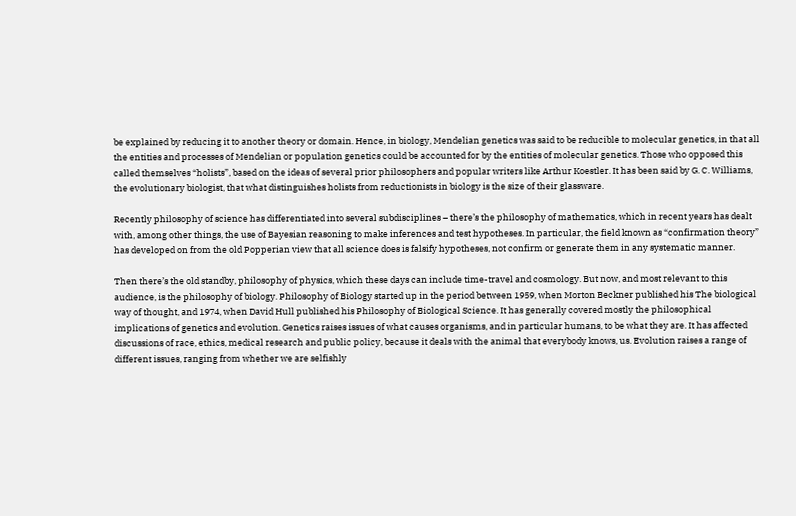be explained by reducing it to another theory or domain. Hence, in biology, Mendelian genetics was said to be reducible to molecular genetics, in that all the entities and processes of Mendelian or population genetics could be accounted for by the entities of molecular genetics. Those who opposed this called themselves “holists”, based on the ideas of several prior philosophers and popular writers like Arthur Koestler. It has been said by G. C. Williams, the evolutionary biologist, that what distinguishes holists from reductionists in biology is the size of their glassware.

Recently philosophy of science has differentiated into several subdisciplines – there’s the philosophy of mathematics, which in recent years has dealt with, among other things, the use of Bayesian reasoning to make inferences and test hypotheses. In particular, the field known as “confirmation theory” has developed on from the old Popperian view that all science does is falsify hypotheses, not confirm or generate them in any systematic manner.

Then there’s the old standby, philosophy of physics, which these days can include time-travel and cosmology. But now, and most relevant to this audience, is the philosophy of biology. Philosophy of Biology started up in the period between 1959, when Morton Beckner published his The biological way of thought, and 1974, when David Hull published his Philosophy of Biological Science. It has generally covered mostly the philosophical implications of genetics and evolution. Genetics raises issues of what causes organisms, and in particular humans, to be what they are. It has affected discussions of race, ethics, medical research and public policy, because it deals with the animal that everybody knows, us. Evolution raises a range of different issues, ranging from whether we are selfishly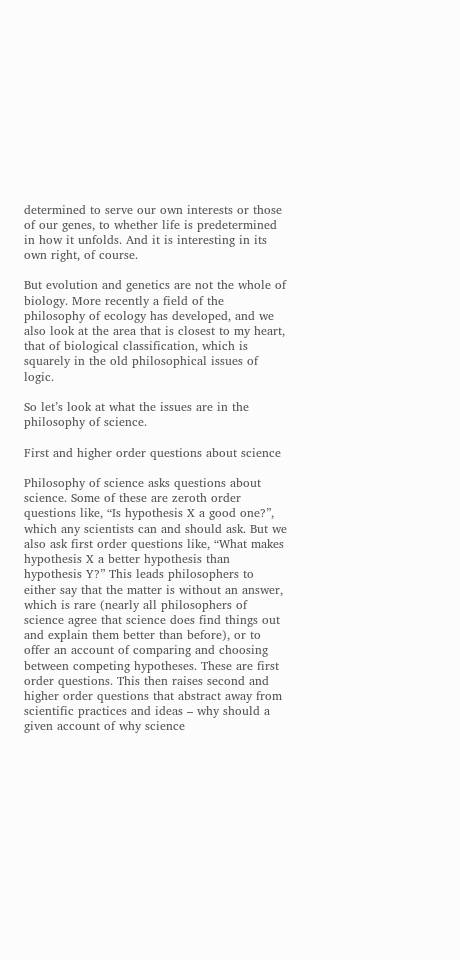determined to serve our own interests or those of our genes, to whether life is predetermined in how it unfolds. And it is interesting in its own right, of course.

But evolution and genetics are not the whole of biology. More recently a field of the philosophy of ecology has developed, and we also look at the area that is closest to my heart, that of biological classification, which is squarely in the old philosophical issues of logic.

So let’s look at what the issues are in the philosophy of science.

First and higher order questions about science

Philosophy of science asks questions about science. Some of these are zeroth order questions like, “Is hypothesis X a good one?”, which any scientists can and should ask. But we also ask first order questions like, “What makes hypothesis X a better hypothesis than hypothesis Y?” This leads philosophers to either say that the matter is without an answer, which is rare (nearly all philosophers of science agree that science does find things out and explain them better than before), or to offer an account of comparing and choosing between competing hypotheses. These are first order questions. This then raises second and higher order questions that abstract away from scientific practices and ideas – why should a given account of why science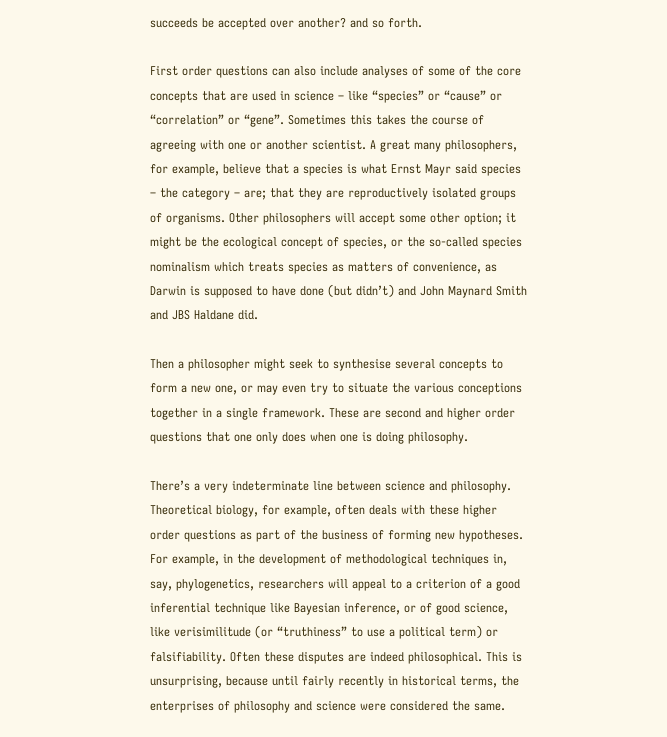succeeds be accepted over another? and so forth.

First order questions can also include analyses of some of the core concepts that are used in science – like “species” or “cause” or “correlation” or “gene”. Sometimes this takes the course of agreeing with one or another scientist. A great many philosophers, for example, believe that a species is what Ernst Mayr said species – the category – are; that they are reproductively isolated groups of organisms. Other philosophers will accept some other option; it might be the ecological concept of species, or the so-called species nominalism which treats species as matters of convenience, as Darwin is supposed to have done (but didn’t) and John Maynard Smith and JBS Haldane did.

Then a philosopher might seek to synthesise several concepts to form a new one, or may even try to situate the various conceptions together in a single framework. These are second and higher order questions that one only does when one is doing philosophy.

There’s a very indeterminate line between science and philosophy. Theoretical biology, for example, often deals with these higher order questions as part of the business of forming new hypotheses. For example, in the development of methodological techniques in, say, phylogenetics, researchers will appeal to a criterion of a good inferential technique like Bayesian inference, or of good science, like verisimilitude (or “truthiness” to use a political term) or falsifiability. Often these disputes are indeed philosophical. This is unsurprising, because until fairly recently in historical terms, the enterprises of philosophy and science were considered the same.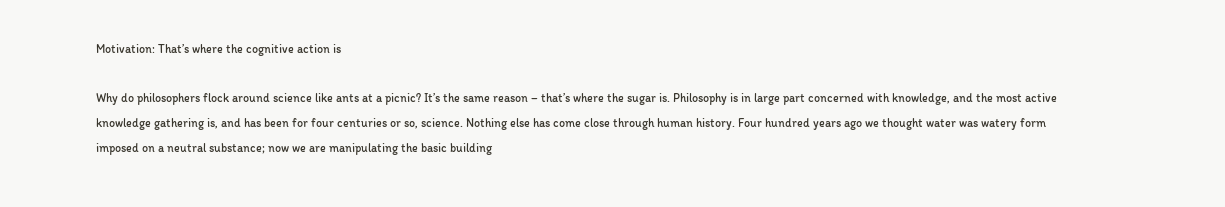Motivation: That’s where the cognitive action is

Why do philosophers flock around science like ants at a picnic? It’s the same reason – that’s where the sugar is. Philosophy is in large part concerned with knowledge, and the most active knowledge gathering is, and has been for four centuries or so, science. Nothing else has come close through human history. Four hundred years ago we thought water was watery form imposed on a neutral substance; now we are manipulating the basic building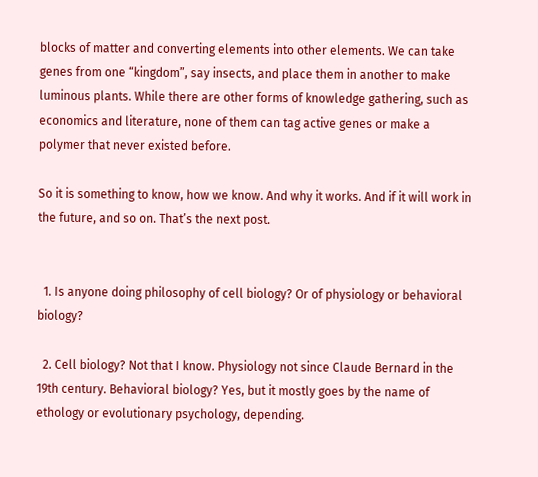blocks of matter and converting elements into other elements. We can take genes from one “kingdom”, say insects, and place them in another to make luminous plants. While there are other forms of knowledge gathering, such as economics and literature, none of them can tag active genes or make a polymer that never existed before.

So it is something to know, how we know. And why it works. And if it will work in the future, and so on. That’s the next post.


  1. Is anyone doing philosophy of cell biology? Or of physiology or behavioral biology?

  2. Cell biology? Not that I know. Physiology not since Claude Bernard in the 19th century. Behavioral biology? Yes, but it mostly goes by the name of ethology or evolutionary psychology, depending.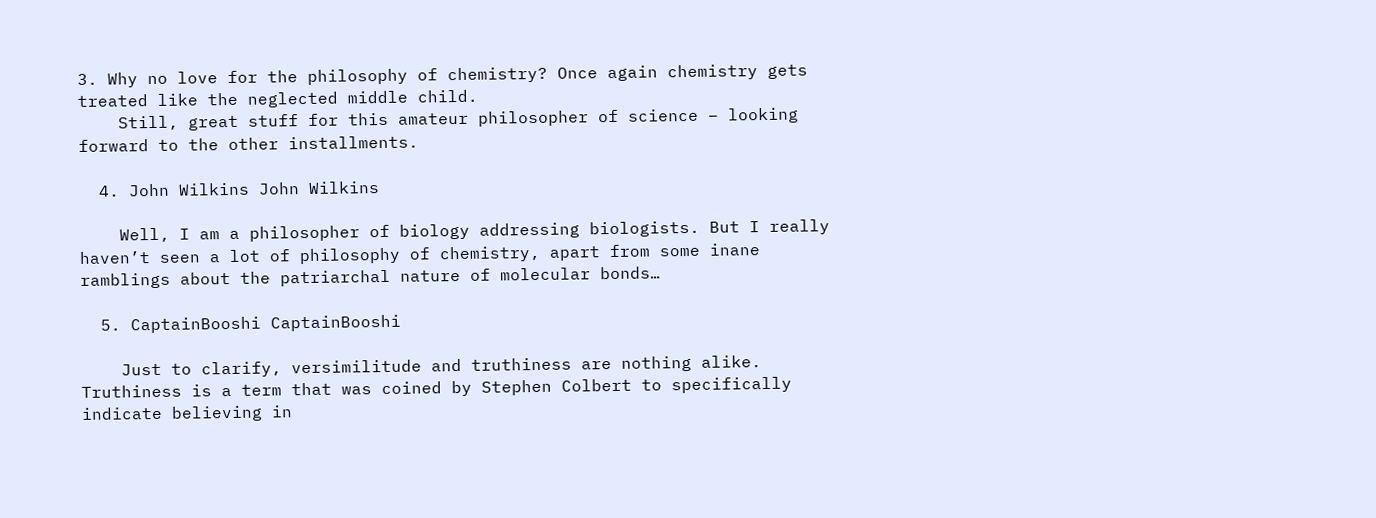3. Why no love for the philosophy of chemistry? Once again chemistry gets treated like the neglected middle child.
    Still, great stuff for this amateur philosopher of science – looking forward to the other installments.

  4. John Wilkins John Wilkins

    Well, I am a philosopher of biology addressing biologists. But I really haven’t seen a lot of philosophy of chemistry, apart from some inane ramblings about the patriarchal nature of molecular bonds…

  5. CaptainBooshi CaptainBooshi

    Just to clarify, versimilitude and truthiness are nothing alike. Truthiness is a term that was coined by Stephen Colbert to specifically indicate believing in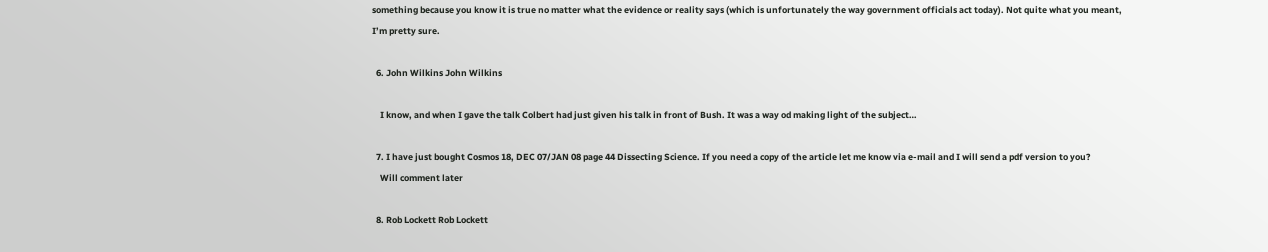something because you know it is true no matter what the evidence or reality says (which is unfortunately the way government officials act today). Not quite what you meant, I’m pretty sure.

  6. John Wilkins John Wilkins

    I know, and when I gave the talk Colbert had just given his talk in front of Bush. It was a way od making light of the subject…

  7. I have just bought Cosmos 18, DEC 07/JAN 08 page 44 Dissecting Science. If you need a copy of the article let me know via e-mail and I will send a pdf version to you?
    Will comment later

  8. Rob Lockett Rob Lockett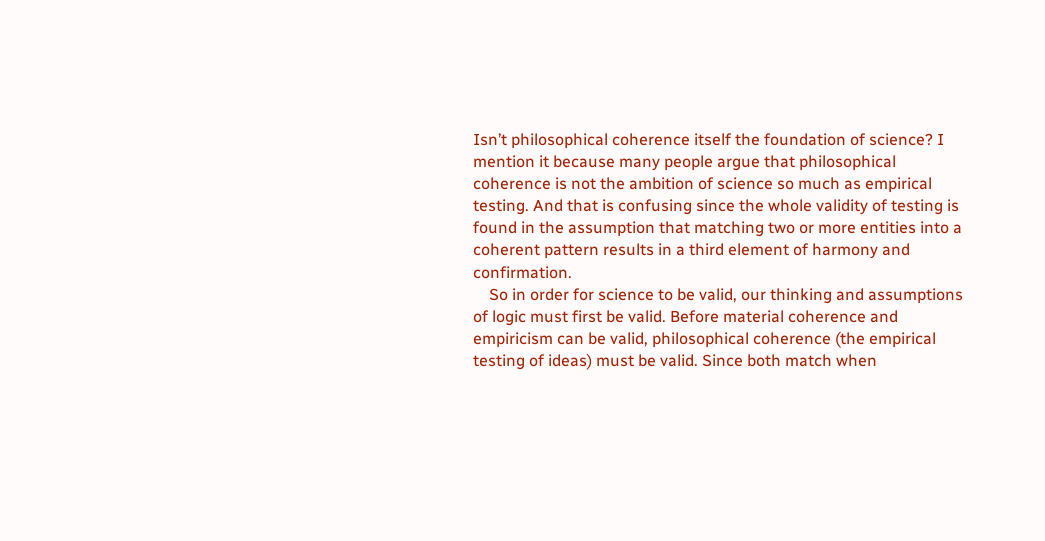Isn’t philosophical coherence itself the foundation of science? I mention it because many people argue that philosophical coherence is not the ambition of science so much as empirical testing. And that is confusing since the whole validity of testing is found in the assumption that matching two or more entities into a coherent pattern results in a third element of harmony and confirmation.
    So in order for science to be valid, our thinking and assumptions of logic must first be valid. Before material coherence and empiricism can be valid, philosophical coherence (the empirical testing of ideas) must be valid. Since both match when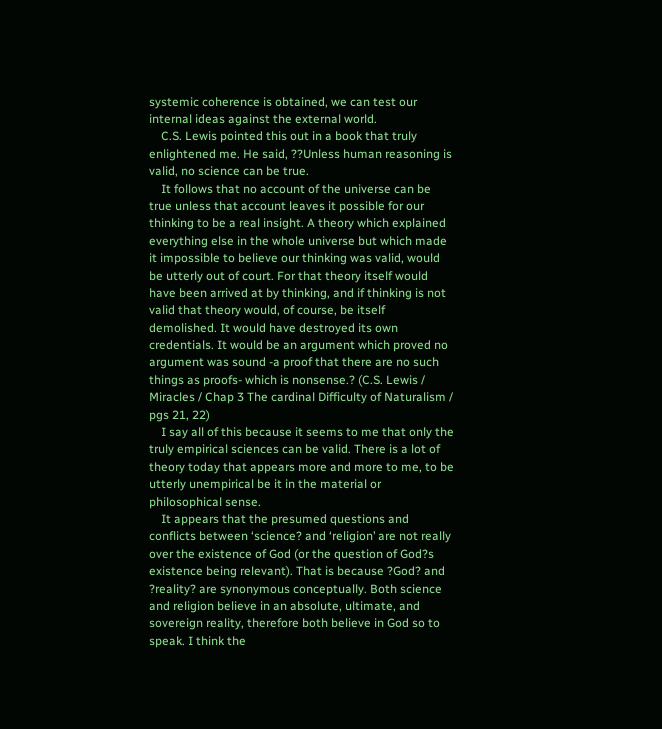systemic coherence is obtained, we can test our internal ideas against the external world.
    C.S. Lewis pointed this out in a book that truly enlightened me. He said, ??Unless human reasoning is valid, no science can be true.
    It follows that no account of the universe can be true unless that account leaves it possible for our thinking to be a real insight. A theory which explained everything else in the whole universe but which made it impossible to believe our thinking was valid, would be utterly out of court. For that theory itself would have been arrived at by thinking, and if thinking is not valid that theory would, of course, be itself demolished. It would have destroyed its own credentials. It would be an argument which proved no argument was sound -a proof that there are no such things as proofs- which is nonsense.? (C.S. Lewis / Miracles / Chap 3 The cardinal Difficulty of Naturalism / pgs 21, 22)
    I say all of this because it seems to me that only the truly empirical sciences can be valid. There is a lot of theory today that appears more and more to me, to be utterly unempirical be it in the material or philosophical sense.
    It appears that the presumed questions and conflicts between ‘science? and ‘religion’ are not really over the existence of God (or the question of God?s existence being relevant). That is because ?God? and ?reality? are synonymous conceptually. Both science and religion believe in an absolute, ultimate, and sovereign reality, therefore both believe in God so to speak. I think the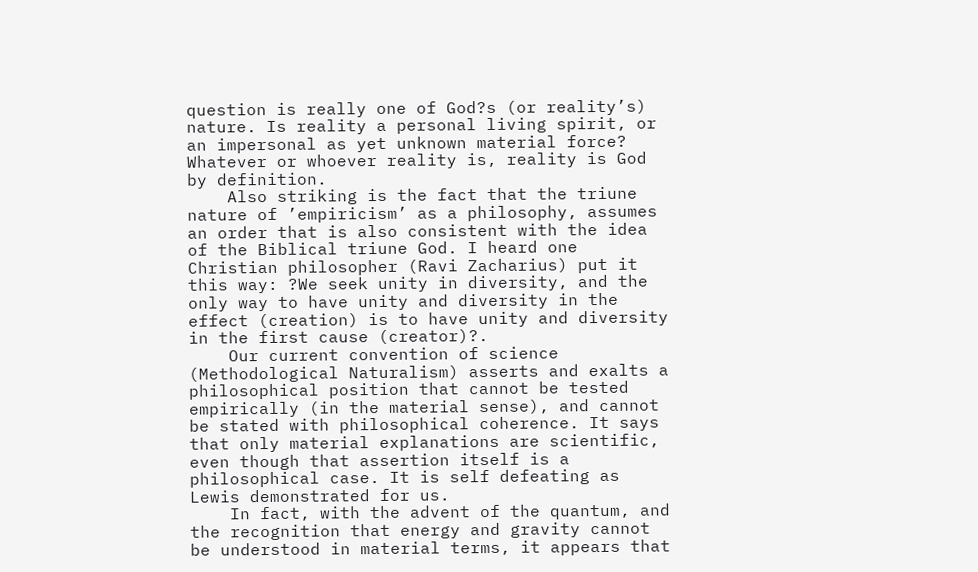question is really one of God?s (or reality’s) nature. Is reality a personal living spirit, or an impersonal as yet unknown material force? Whatever or whoever reality is, reality is God by definition.
    Also striking is the fact that the triune nature of ’empiricism’ as a philosophy, assumes an order that is also consistent with the idea of the Biblical triune God. I heard one Christian philosopher (Ravi Zacharius) put it this way: ?We seek unity in diversity, and the only way to have unity and diversity in the effect (creation) is to have unity and diversity in the first cause (creator)?.
    Our current convention of science (Methodological Naturalism) asserts and exalts a philosophical position that cannot be tested empirically (in the material sense), and cannot be stated with philosophical coherence. It says that only material explanations are scientific, even though that assertion itself is a philosophical case. It is self defeating as Lewis demonstrated for us.
    In fact, with the advent of the quantum, and the recognition that energy and gravity cannot be understood in material terms, it appears that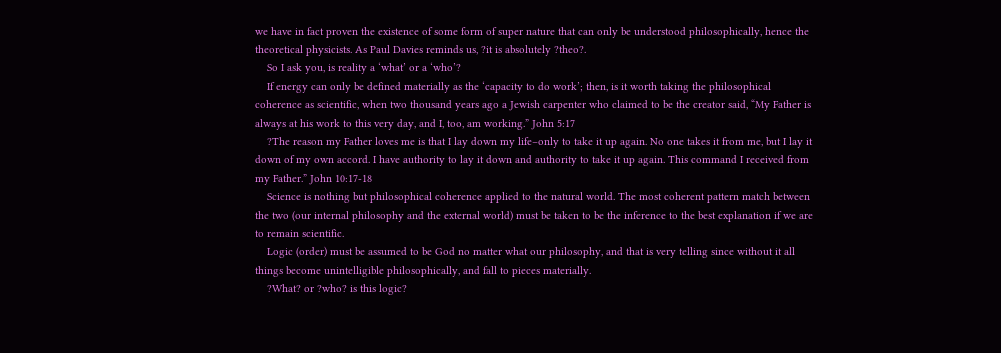we have in fact proven the existence of some form of super nature that can only be understood philosophically, hence the theoretical physicists. As Paul Davies reminds us, ?it is absolutely ?theo?.
    So I ask you, is reality a ‘what’ or a ‘who’?
    If energy can only be defined materially as the ‘capacity to do work’; then, is it worth taking the philosophical coherence as scientific, when two thousand years ago a Jewish carpenter who claimed to be the creator said, “My Father is always at his work to this very day, and I, too, am working.” John 5:17
    ?The reason my Father loves me is that I lay down my life–only to take it up again. No one takes it from me, but I lay it down of my own accord. I have authority to lay it down and authority to take it up again. This command I received from my Father.” John 10:17-18
    Science is nothing but philosophical coherence applied to the natural world. The most coherent pattern match between the two (our internal philosophy and the external world) must be taken to be the inference to the best explanation if we are to remain scientific.
    Logic (order) must be assumed to be God no matter what our philosophy, and that is very telling since without it all things become unintelligible philosophically, and fall to pieces materially.
    ?What? or ?who? is this logic?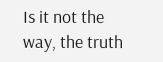Is it not the way, the truth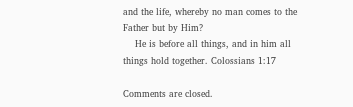and the life, whereby no man comes to the Father but by Him?
    He is before all things, and in him all things hold together. Colossians 1:17

Comments are closed.